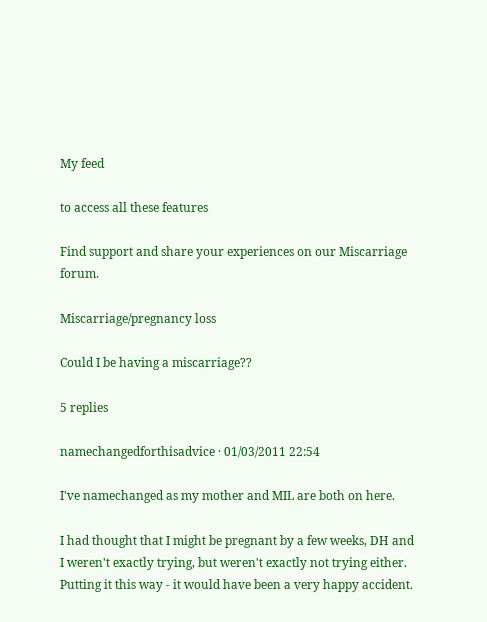My feed

to access all these features

Find support and share your experiences on our Miscarriage forum.

Miscarriage/pregnancy loss

Could I be having a miscarriage??

5 replies

namechangedforthisadvice · 01/03/2011 22:54

I've namechanged as my mother and MIL are both on here.

I had thought that I might be pregnant by a few weeks, DH and I weren't exactly trying, but weren't exactly not trying either. Putting it this way - it would have been a very happy accident.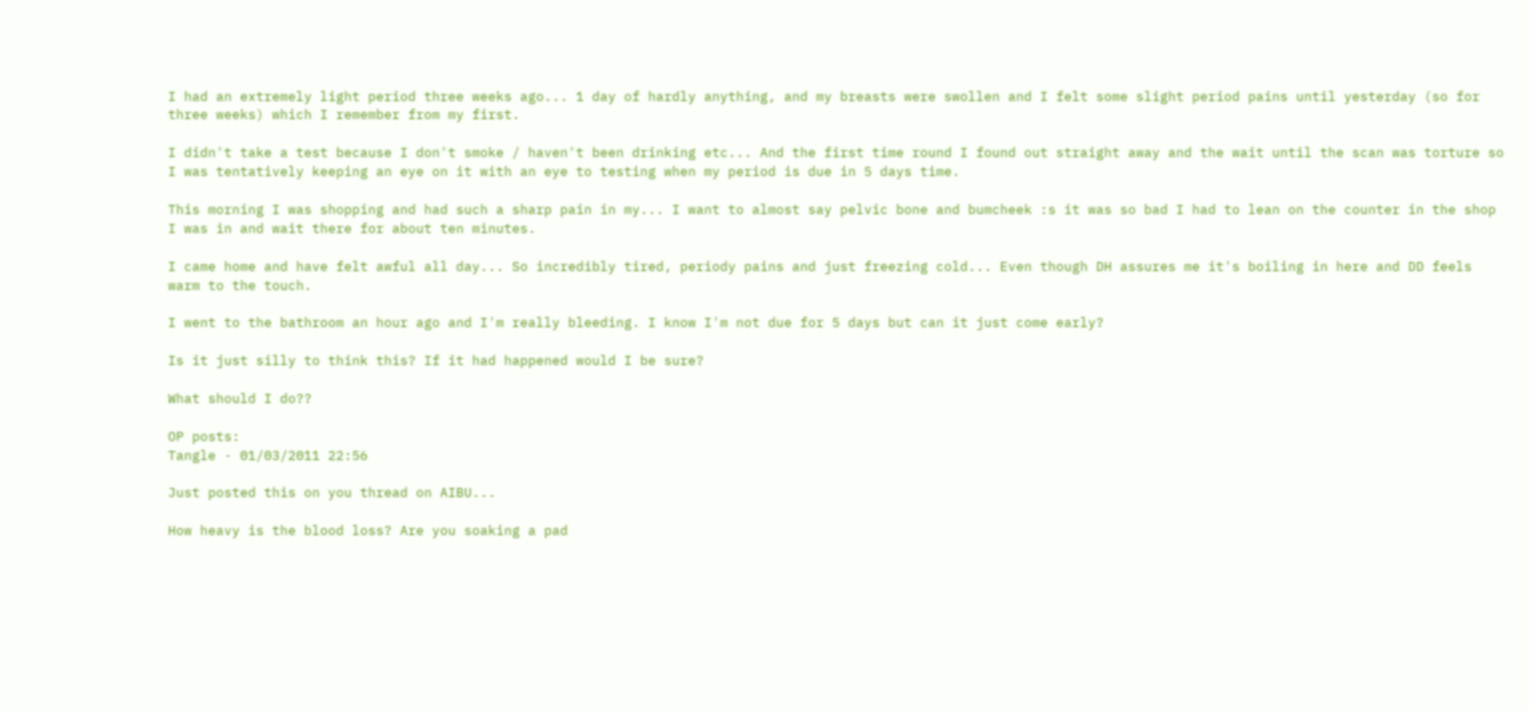I had an extremely light period three weeks ago... 1 day of hardly anything, and my breasts were swollen and I felt some slight period pains until yesterday (so for three weeks) which I remember from my first.

I didn't take a test because I don't smoke / haven't been drinking etc... And the first time round I found out straight away and the wait until the scan was torture so I was tentatively keeping an eye on it with an eye to testing when my period is due in 5 days time.

This morning I was shopping and had such a sharp pain in my... I want to almost say pelvic bone and bumcheek :s it was so bad I had to lean on the counter in the shop I was in and wait there for about ten minutes.

I came home and have felt awful all day... So incredibly tired, periody pains and just freezing cold... Even though DH assures me it's boiling in here and DD feels warm to the touch.

I went to the bathroom an hour ago and I'm really bleeding. I know I'm not due for 5 days but can it just come early?

Is it just silly to think this? If it had happened would I be sure?

What should I do??

OP posts:
Tangle · 01/03/2011 22:56

Just posted this on you thread on AIBU...

How heavy is the blood loss? Are you soaking a pad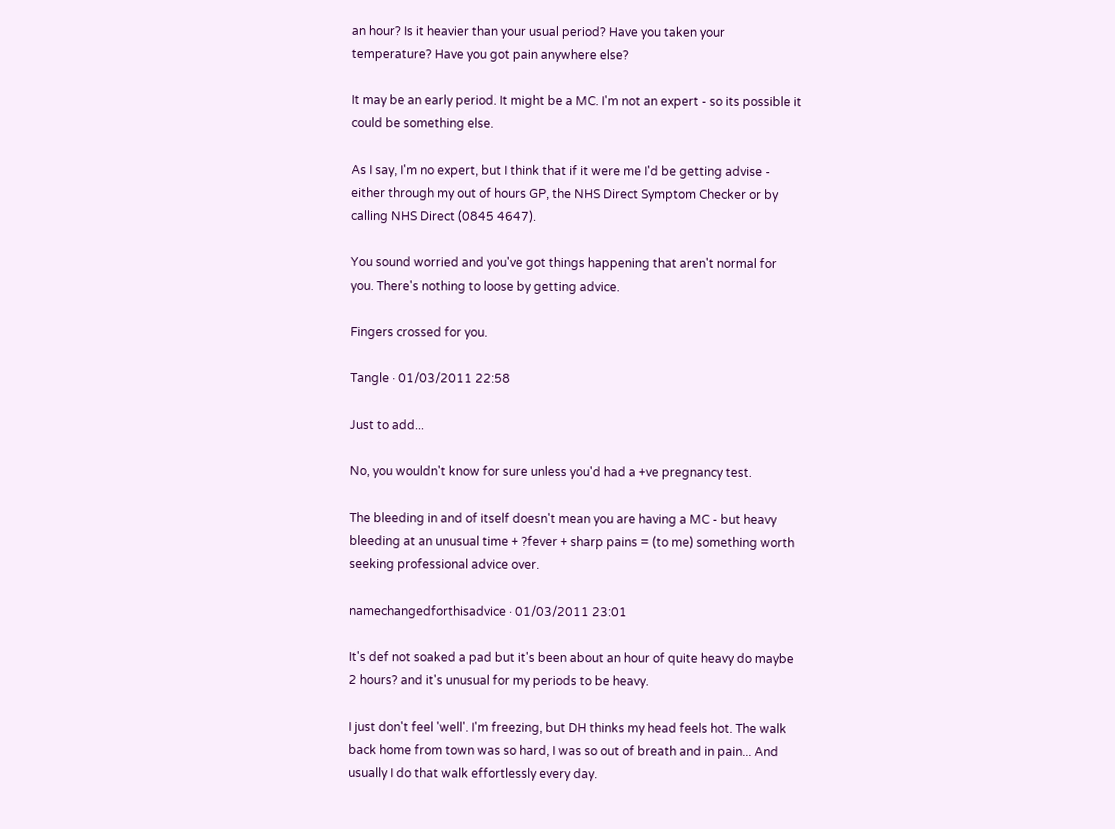an hour? Is it heavier than your usual period? Have you taken your temperature? Have you got pain anywhere else?

It may be an early period. It might be a MC. I'm not an expert - so its possible it could be something else.

As I say, I'm no expert, but I think that if it were me I'd be getting advise - either through my out of hours GP, the NHS Direct Symptom Checker or by calling NHS Direct (0845 4647).

You sound worried and you've got things happening that aren't normal for you. There's nothing to loose by getting advice.

Fingers crossed for you.

Tangle · 01/03/2011 22:58

Just to add...

No, you wouldn't know for sure unless you'd had a +ve pregnancy test.

The bleeding in and of itself doesn't mean you are having a MC - but heavy bleeding at an unusual time + ?fever + sharp pains = (to me) something worth seeking professional advice over.

namechangedforthisadvice · 01/03/2011 23:01

It's def not soaked a pad but it's been about an hour of quite heavy do maybe 2 hours? and it's unusual for my periods to be heavy.

I just don't feel 'well'. I'm freezing, but DH thinks my head feels hot. The walk back home from town was so hard, I was so out of breath and in pain... And usually I do that walk effortlessly every day.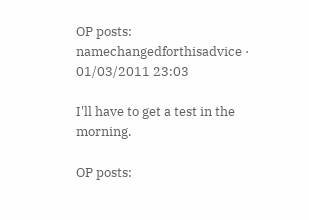OP posts:
namechangedforthisadvice · 01/03/2011 23:03

I'll have to get a test in the morning.

OP posts: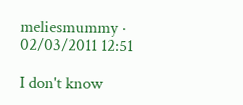meliesmummy · 02/03/2011 12:51

I don't know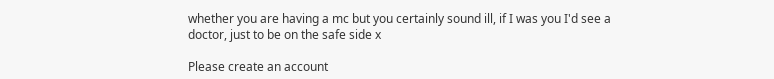whether you are having a mc but you certainly sound ill, if I was you I'd see a doctor, just to be on the safe side x

Please create an account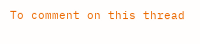To comment on this thread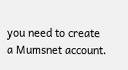you need to create a Mumsnet account.